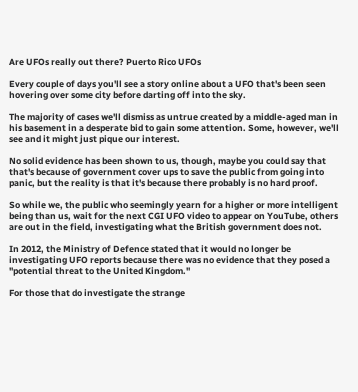Are UFOs really out there? Puerto Rico UFOs

Every couple of days you'll see a story online about a UFO that's been seen hovering over some city before darting off into the sky.

The majority of cases we'll dismiss as untrue created by a middle-aged man in his basement in a desperate bid to gain some attention. Some, however, we'll see and it might just pique our interest.

No solid evidence has been shown to us, though, maybe you could say that that's because of government cover ups to save the public from going into panic, but the reality is that it's because there probably is no hard proof.

So while we, the public who seemingly yearn for a higher or more intelligent being than us, wait for the next CGI UFO video to appear on YouTube, others are out in the field, investigating what the British government does not.

In 2012, the Ministry of Defence stated that it would no longer be investigating UFO reports because there was no evidence that they posed a "potential threat to the United Kingdom."

For those that do investigate the strange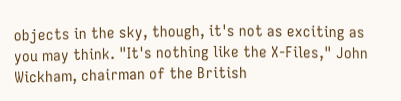objects in the sky, though, it's not as exciting as you may think. "It's nothing like the X-Files," John Wickham, chairman of the British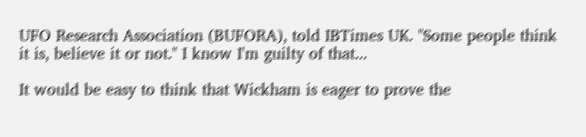UFO Research Association (BUFORA), told IBTimes UK. "Some people think it is, believe it or not." I know I'm guilty of that...

It would be easy to think that Wickham is eager to prove the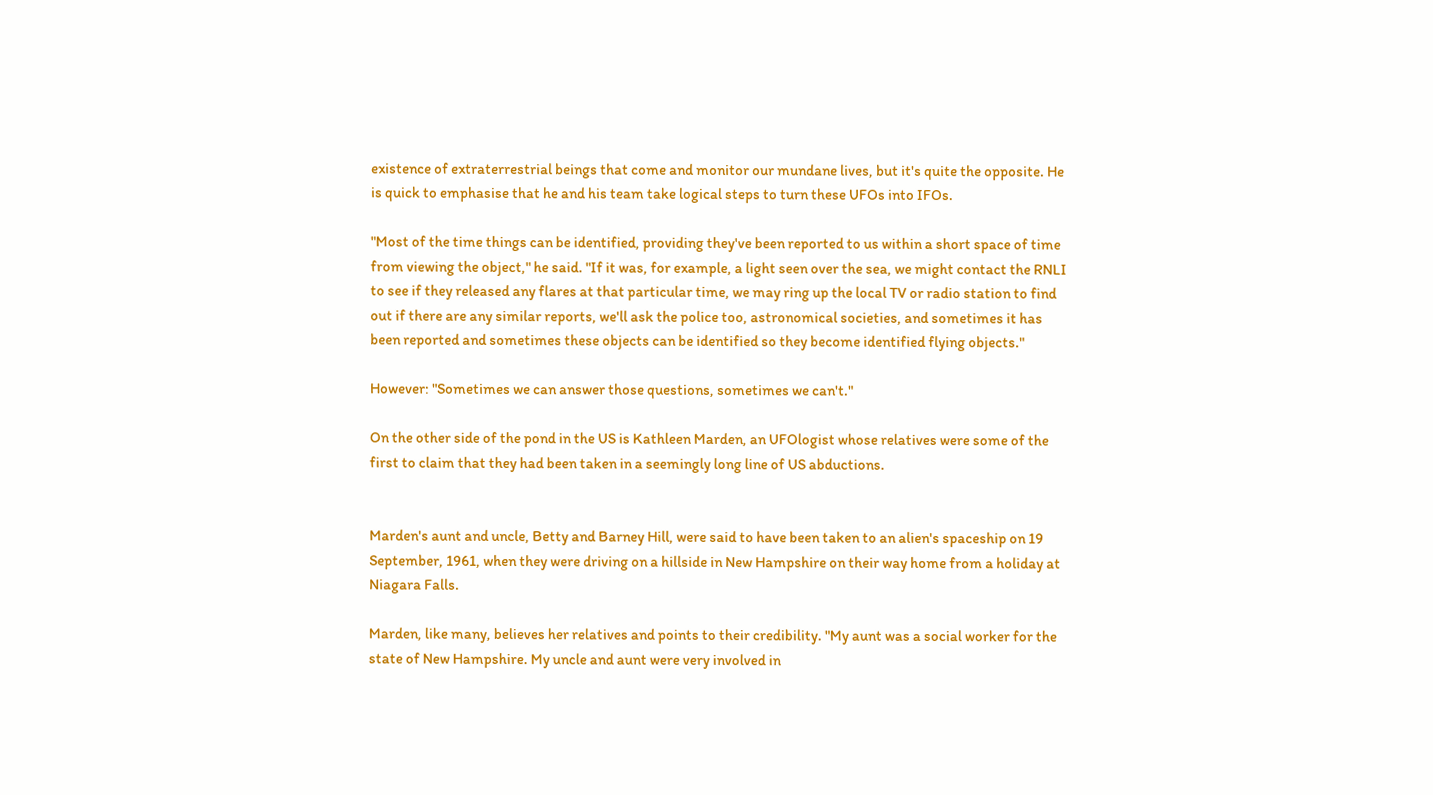existence of extraterrestrial beings that come and monitor our mundane lives, but it's quite the opposite. He is quick to emphasise that he and his team take logical steps to turn these UFOs into IFOs.

"Most of the time things can be identified, providing they've been reported to us within a short space of time from viewing the object," he said. "If it was, for example, a light seen over the sea, we might contact the RNLI to see if they released any flares at that particular time, we may ring up the local TV or radio station to find out if there are any similar reports, we'll ask the police too, astronomical societies, and sometimes it has been reported and sometimes these objects can be identified so they become identified flying objects."

However: "Sometimes we can answer those questions, sometimes we can't."

On the other side of the pond in the US is Kathleen Marden, an UFOlogist whose relatives were some of the first to claim that they had been taken in a seemingly long line of US abductions.


Marden's aunt and uncle, Betty and Barney Hill, were said to have been taken to an alien's spaceship on 19 September, 1961, when they were driving on a hillside in New Hampshire on their way home from a holiday at Niagara Falls.

Marden, like many, believes her relatives and points to their credibility. "My aunt was a social worker for the state of New Hampshire. My uncle and aunt were very involved in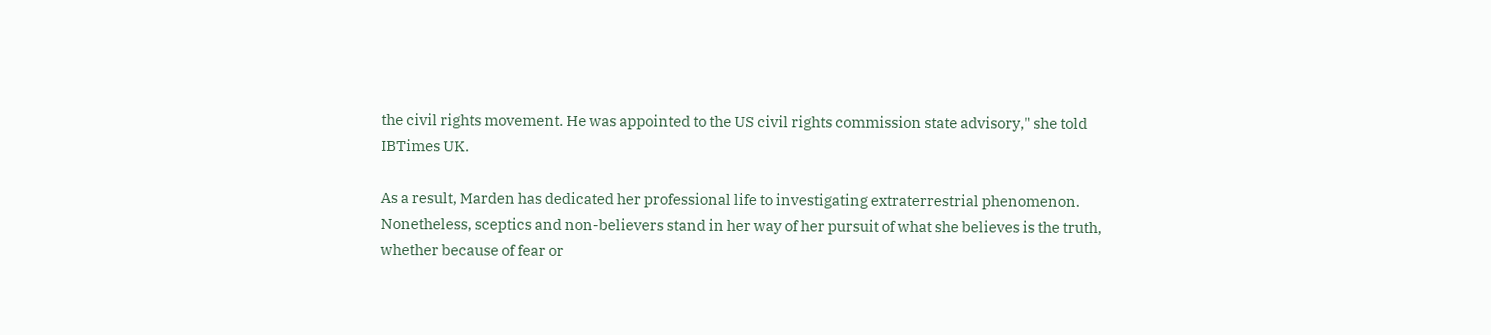the civil rights movement. He was appointed to the US civil rights commission state advisory," she told IBTimes UK.

As a result, Marden has dedicated her professional life to investigating extraterrestrial phenomenon. Nonetheless, sceptics and non-believers stand in her way of her pursuit of what she believes is the truth, whether because of fear or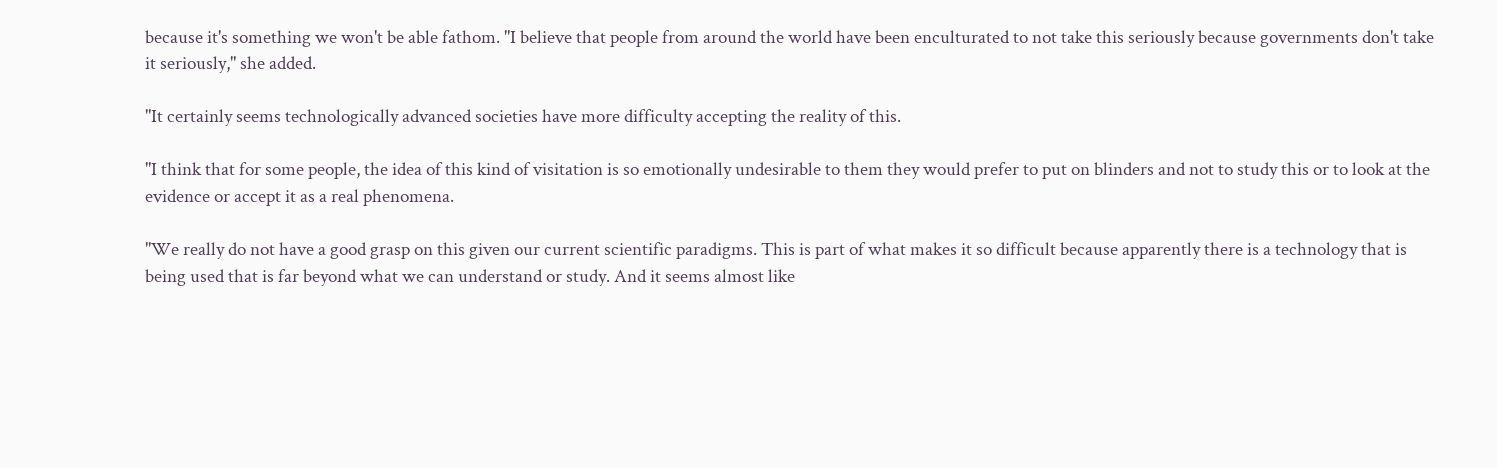because it's something we won't be able fathom. "I believe that people from around the world have been enculturated to not take this seriously because governments don't take it seriously," she added.

"It certainly seems technologically advanced societies have more difficulty accepting the reality of this.

"I think that for some people, the idea of this kind of visitation is so emotionally undesirable to them they would prefer to put on blinders and not to study this or to look at the evidence or accept it as a real phenomena.

"We really do not have a good grasp on this given our current scientific paradigms. This is part of what makes it so difficult because apparently there is a technology that is being used that is far beyond what we can understand or study. And it seems almost like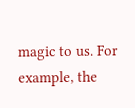magic to us. For example, the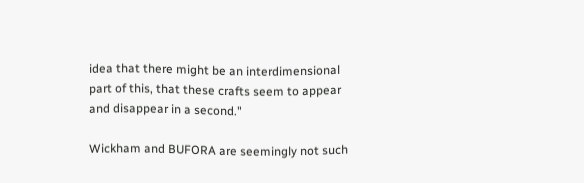idea that there might be an interdimensional part of this, that these crafts seem to appear and disappear in a second."

Wickham and BUFORA are seemingly not such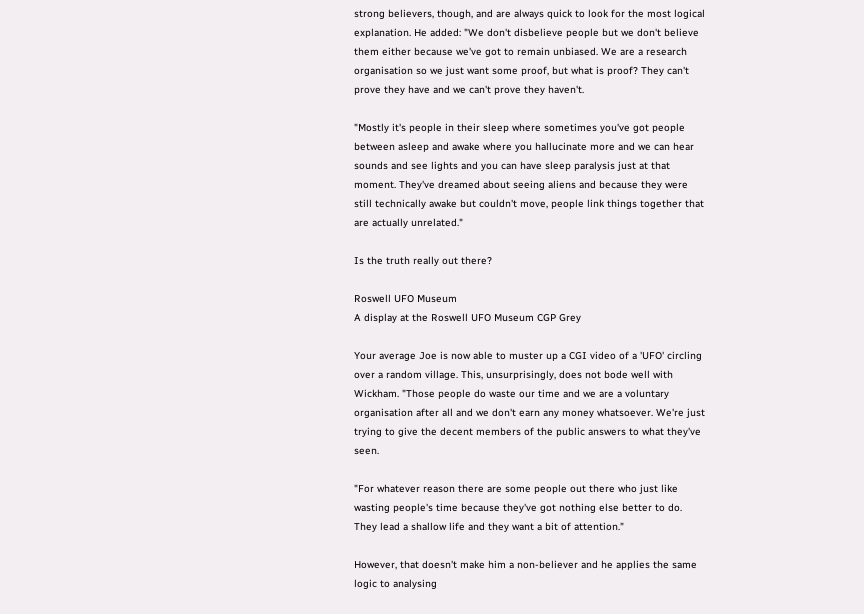strong believers, though, and are always quick to look for the most logical explanation. He added: "We don't disbelieve people but we don't believe them either because we've got to remain unbiased. We are a research organisation so we just want some proof, but what is proof? They can't prove they have and we can't prove they haven't.

"Mostly it's people in their sleep where sometimes you've got people between asleep and awake where you hallucinate more and we can hear sounds and see lights and you can have sleep paralysis just at that moment. They've dreamed about seeing aliens and because they were still technically awake but couldn't move, people link things together that are actually unrelated."

Is the truth really out there?

Roswell UFO Museum
A display at the Roswell UFO Museum CGP Grey

Your average Joe is now able to muster up a CGI video of a 'UFO' circling over a random village. This, unsurprisingly, does not bode well with Wickham. "Those people do waste our time and we are a voluntary organisation after all and we don't earn any money whatsoever. We're just trying to give the decent members of the public answers to what they've seen.

"For whatever reason there are some people out there who just like wasting people's time because they've got nothing else better to do. They lead a shallow life and they want a bit of attention."

However, that doesn't make him a non-believer and he applies the same logic to analysing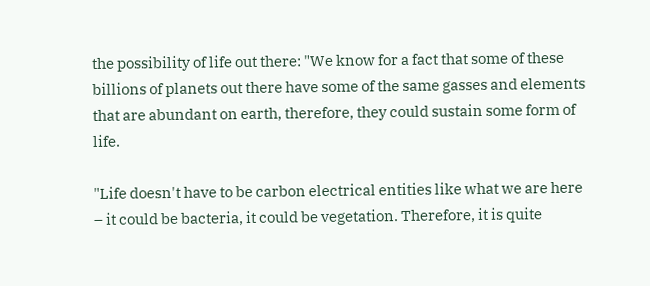the possibility of life out there: "We know for a fact that some of these billions of planets out there have some of the same gasses and elements that are abundant on earth, therefore, they could sustain some form of life.

"Life doesn't have to be carbon electrical entities like what we are here – it could be bacteria, it could be vegetation. Therefore, it is quite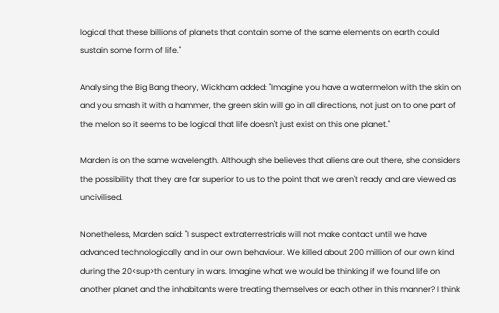logical that these billions of planets that contain some of the same elements on earth could sustain some form of life."

Analysing the Big Bang theory, Wickham added: "Imagine you have a watermelon with the skin on and you smash it with a hammer, the green skin will go in all directions, not just on to one part of the melon so it seems to be logical that life doesn't just exist on this one planet."

Marden is on the same wavelength. Although she believes that aliens are out there, she considers the possibility that they are far superior to us to the point that we aren't ready and are viewed as uncivilised.

Nonetheless, Marden said: "I suspect extraterrestrials will not make contact until we have advanced technologically and in our own behaviour. We killed about 200 million of our own kind during the 20<sup>th century in wars. Imagine what we would be thinking if we found life on another planet and the inhabitants were treating themselves or each other in this manner? I think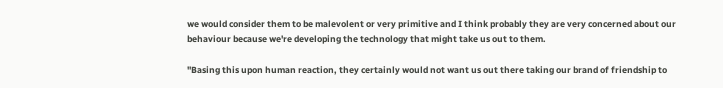we would consider them to be malevolent or very primitive and I think probably they are very concerned about our behaviour because we're developing the technology that might take us out to them.

"Basing this upon human reaction, they certainly would not want us out there taking our brand of friendship to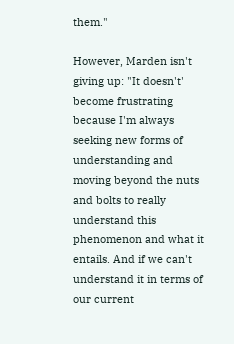them."

However, Marden isn't giving up: "It doesn't' become frustrating because I'm always seeking new forms of understanding and moving beyond the nuts and bolts to really understand this phenomenon and what it entails. And if we can't understand it in terms of our current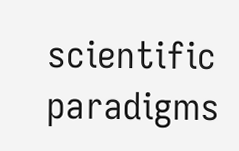scientific paradigms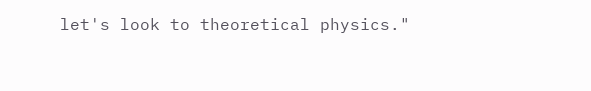let's look to theoretical physics."